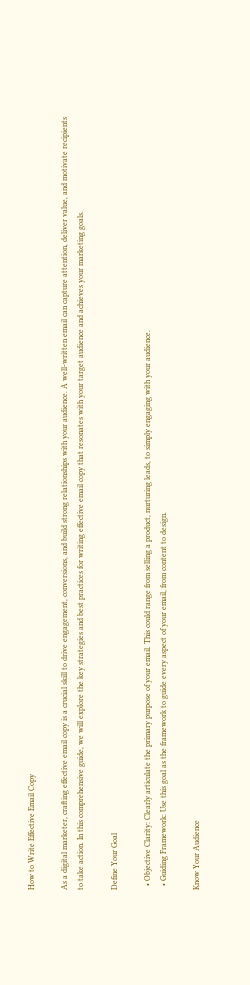How to Write Effective Email Copy

As a digital marketer, crafting effective email copy is a crucial skill to drive engagement, conversions, and build strong relationships with your audience. A well-written email can capture attention, deliver value, and motivate recipients to take action. In this comprehensive guide, we will explore the key strategies and best practices for writing effective email copy that resonates with your target audience and achieves your marketing goals.

Define Your Goal

  • Objective Clarity: Clearly articulate the primary purpose of your email. This could range from selling a product, nurturing leads, to simply engaging with your audience.
  • Guiding Framework: Use this goal as the framework to guide every aspect of your email, from content to design.

Know Your Audience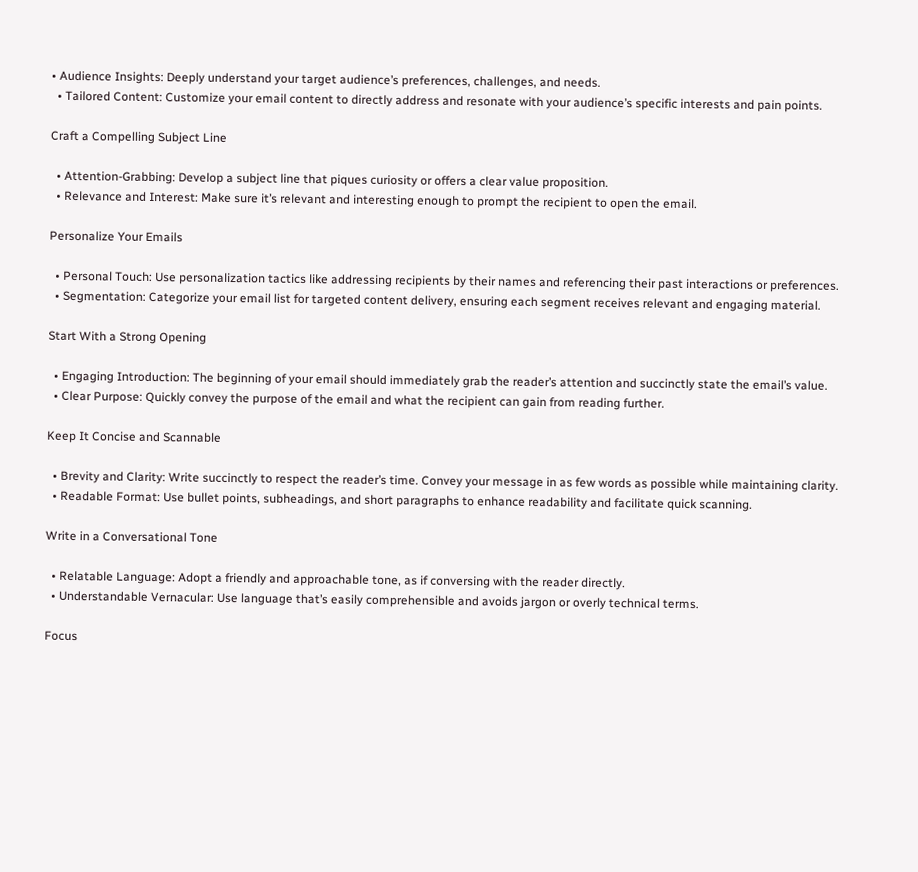• Audience Insights: Deeply understand your target audience’s preferences, challenges, and needs.
  • Tailored Content: Customize your email content to directly address and resonate with your audience’s specific interests and pain points.

Craft a Compelling Subject Line

  • Attention-Grabbing: Develop a subject line that piques curiosity or offers a clear value proposition.
  • Relevance and Interest: Make sure it’s relevant and interesting enough to prompt the recipient to open the email.

Personalize Your Emails

  • Personal Touch: Use personalization tactics like addressing recipients by their names and referencing their past interactions or preferences.
  • Segmentation: Categorize your email list for targeted content delivery, ensuring each segment receives relevant and engaging material.

Start With a Strong Opening

  • Engaging Introduction: The beginning of your email should immediately grab the reader’s attention and succinctly state the email’s value.
  • Clear Purpose: Quickly convey the purpose of the email and what the recipient can gain from reading further.

Keep It Concise and Scannable

  • Brevity and Clarity: Write succinctly to respect the reader’s time. Convey your message in as few words as possible while maintaining clarity.
  • Readable Format: Use bullet points, subheadings, and short paragraphs to enhance readability and facilitate quick scanning.

Write in a Conversational Tone

  • Relatable Language: Adopt a friendly and approachable tone, as if conversing with the reader directly.
  • Understandable Vernacular: Use language that’s easily comprehensible and avoids jargon or overly technical terms.

Focus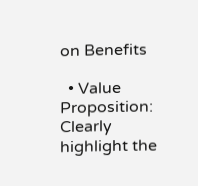on Benefits

  • Value Proposition: Clearly highlight the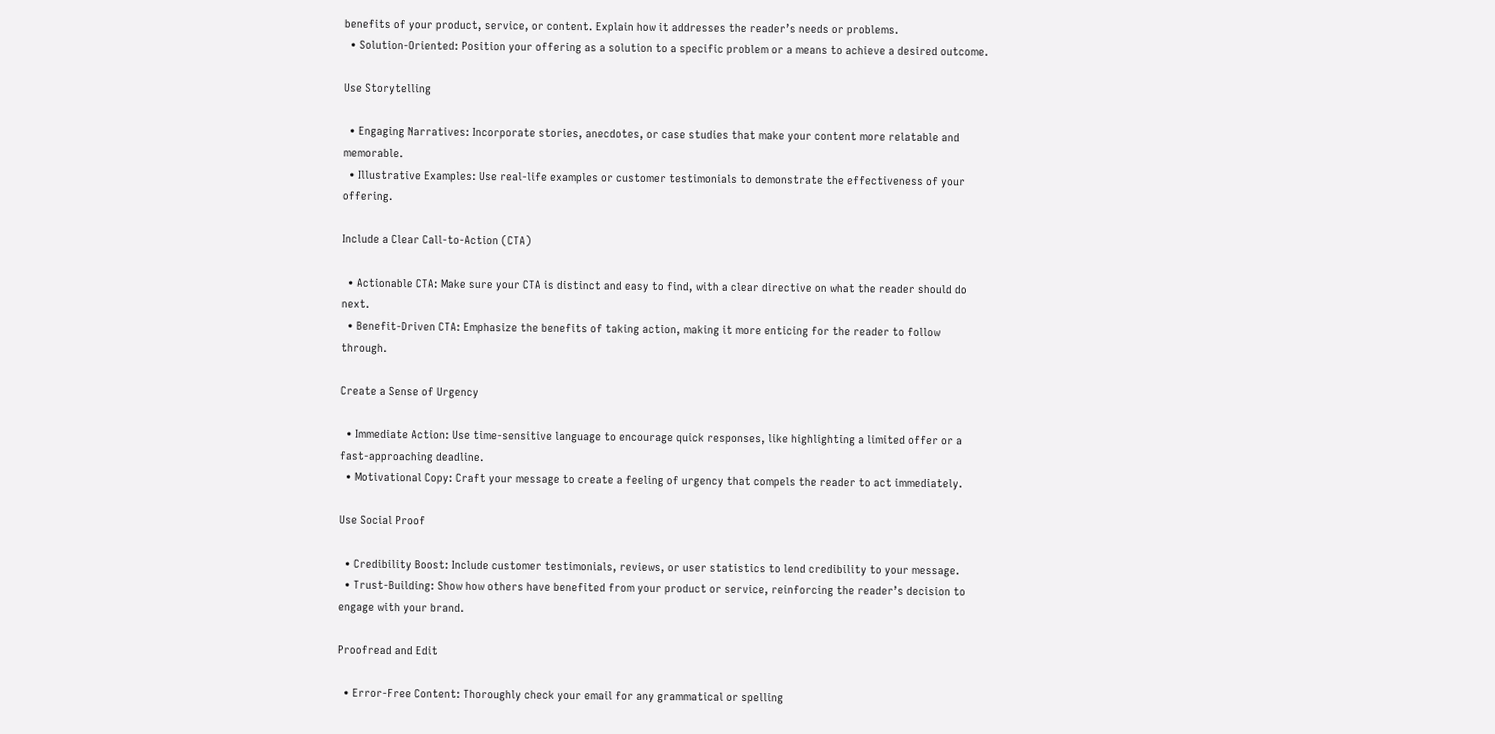benefits of your product, service, or content. Explain how it addresses the reader’s needs or problems.
  • Solution-Oriented: Position your offering as a solution to a specific problem or a means to achieve a desired outcome.

Use Storytelling

  • Engaging Narratives: Incorporate stories, anecdotes, or case studies that make your content more relatable and memorable.
  • Illustrative Examples: Use real-life examples or customer testimonials to demonstrate the effectiveness of your offering.

Include a Clear Call-to-Action (CTA)

  • Actionable CTA: Make sure your CTA is distinct and easy to find, with a clear directive on what the reader should do next.
  • Benefit-Driven CTA: Emphasize the benefits of taking action, making it more enticing for the reader to follow through.

Create a Sense of Urgency

  • Immediate Action: Use time-sensitive language to encourage quick responses, like highlighting a limited offer or a fast-approaching deadline.
  • Motivational Copy: Craft your message to create a feeling of urgency that compels the reader to act immediately.

Use Social Proof

  • Credibility Boost: Include customer testimonials, reviews, or user statistics to lend credibility to your message.
  • Trust-Building: Show how others have benefited from your product or service, reinforcing the reader’s decision to engage with your brand.

Proofread and Edit

  • Error-Free Content: Thoroughly check your email for any grammatical or spelling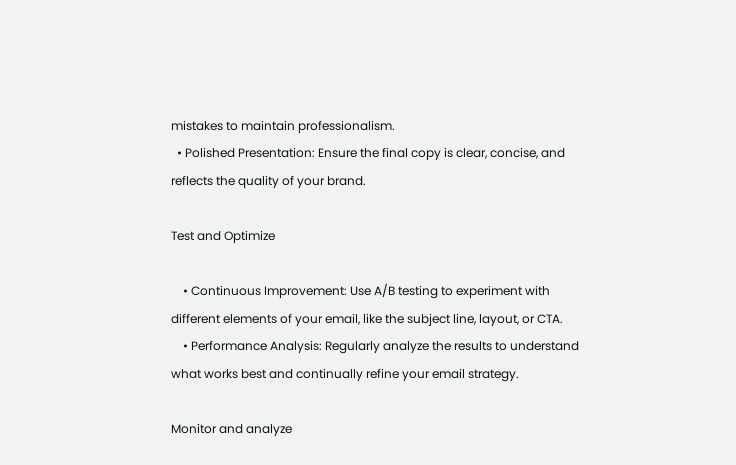mistakes to maintain professionalism.
  • Polished Presentation: Ensure the final copy is clear, concise, and reflects the quality of your brand.

Test and Optimize

    • Continuous Improvement: Use A/B testing to experiment with different elements of your email, like the subject line, layout, or CTA.
    • Performance Analysis: Regularly analyze the results to understand what works best and continually refine your email strategy.

Monitor and analyze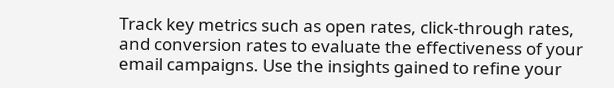Track key metrics such as open rates, click-through rates, and conversion rates to evaluate the effectiveness of your email campaigns. Use the insights gained to refine your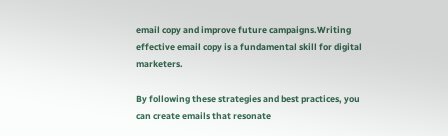email copy and improve future campaigns.Writing effective email copy is a fundamental skill for digital marketers.

By following these strategies and best practices, you can create emails that resonate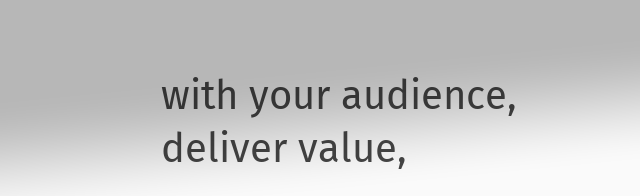with your audience, deliver value,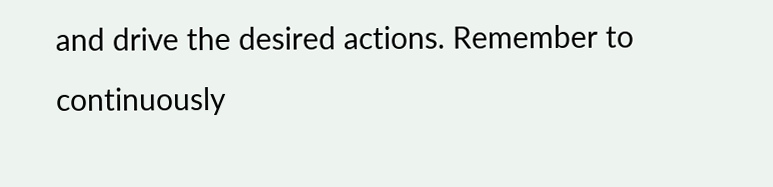and drive the desired actions. Remember to continuously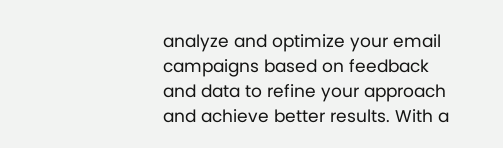analyze and optimize your email campaigns based on feedback and data to refine your approach and achieve better results. With a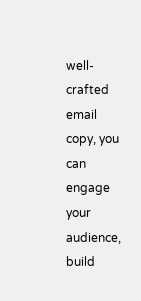well-crafted email copy, you can engage your audience, build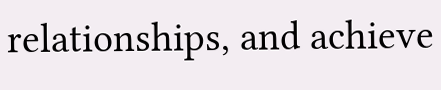relationships, and achieve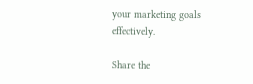your marketing goals effectively.

Share the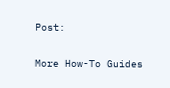Post:

More How-To Guides